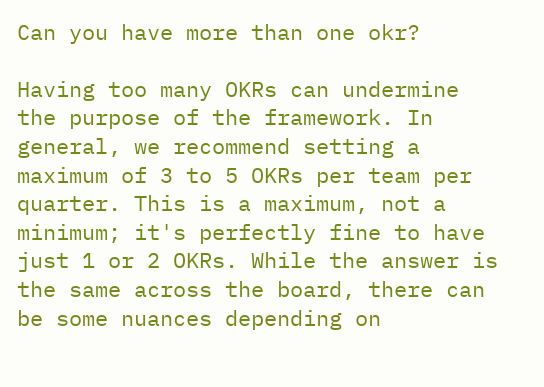Can you have more than one okr?

Having too many OKRs can undermine the purpose of the framework. In general, we recommend setting a maximum of 3 to 5 OKRs per team per quarter. This is a maximum, not a minimum; it's perfectly fine to have just 1 or 2 OKRs. While the answer is the same across the board, there can be some nuances depending on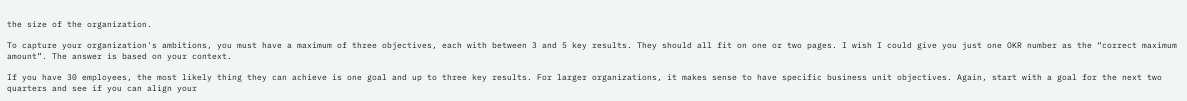the size of the organization.

To capture your organization's ambitions, you must have a maximum of three objectives, each with between 3 and 5 key results. They should all fit on one or two pages. I wish I could give you just one OKR number as the “correct maximum amount”. The answer is based on your context.

If you have 30 employees, the most likely thing they can achieve is one goal and up to three key results. For larger organizations, it makes sense to have specific business unit objectives. Again, start with a goal for the next two quarters and see if you can align your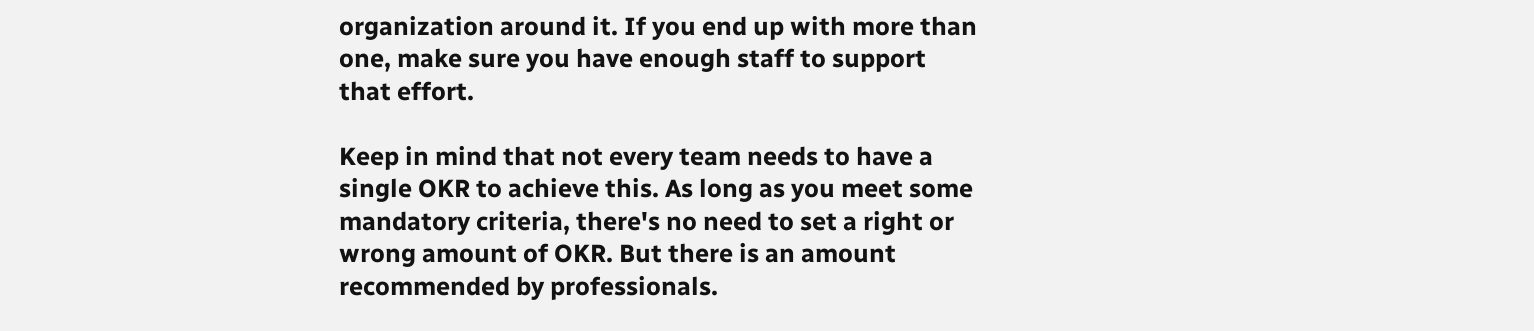organization around it. If you end up with more than one, make sure you have enough staff to support that effort.

Keep in mind that not every team needs to have a single OKR to achieve this. As long as you meet some mandatory criteria, there's no need to set a right or wrong amount of OKR. But there is an amount recommended by professionals.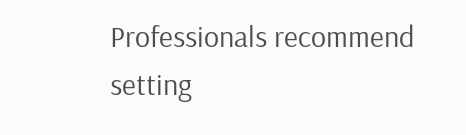Professionals recommend setting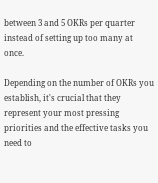between 3 and 5 OKRs per quarter instead of setting up too many at once.

Depending on the number of OKRs you establish, it's crucial that they represent your most pressing priorities and the effective tasks you need to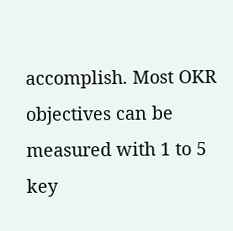accomplish. Most OKR objectives can be measured with 1 to 5 key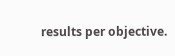results per objective.